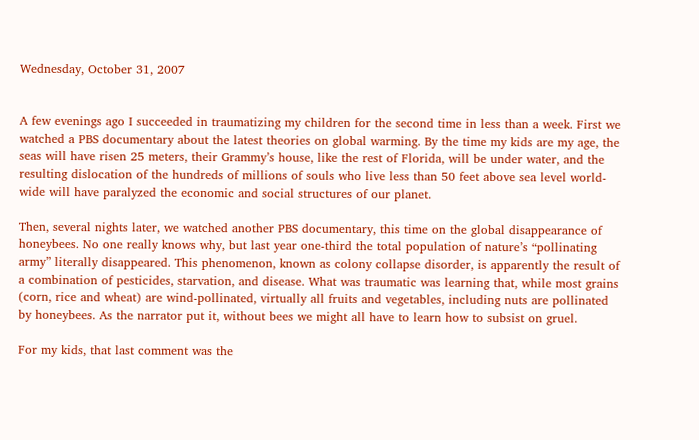Wednesday, October 31, 2007


A few evenings ago I succeeded in traumatizing my children for the second time in less than a week. First we watched a PBS documentary about the latest theories on global warming. By the time my kids are my age, the seas will have risen 25 meters, their Grammy’s house, like the rest of Florida, will be under water, and the resulting dislocation of the hundreds of millions of souls who live less than 50 feet above sea level world-wide will have paralyzed the economic and social structures of our planet.

Then, several nights later, we watched another PBS documentary, this time on the global disappearance of honeybees. No one really knows why, but last year one-third the total population of nature’s “pollinating army” literally disappeared. This phenomenon, known as colony collapse disorder, is apparently the result of a combination of pesticides, starvation, and disease. What was traumatic was learning that, while most grains (corn, rice and wheat) are wind-pollinated, virtually all fruits and vegetables, including nuts are pollinated by honeybees. As the narrator put it, without bees we might all have to learn how to subsist on gruel.

For my kids, that last comment was the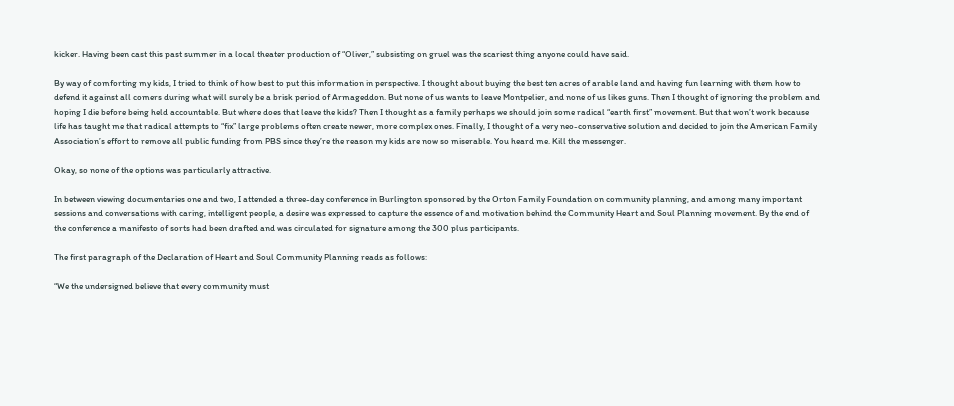kicker. Having been cast this past summer in a local theater production of “Oliver,” subsisting on gruel was the scariest thing anyone could have said.

By way of comforting my kids, I tried to think of how best to put this information in perspective. I thought about buying the best ten acres of arable land and having fun learning with them how to defend it against all comers during what will surely be a brisk period of Armageddon. But none of us wants to leave Montpelier, and none of us likes guns. Then I thought of ignoring the problem and hoping I die before being held accountable. But where does that leave the kids? Then I thought as a family perhaps we should join some radical “earth first” movement. But that won’t work because life has taught me that radical attempts to “fix” large problems often create newer, more complex ones. Finally, I thought of a very neo-conservative solution and decided to join the American Family Association’s effort to remove all public funding from PBS since they’re the reason my kids are now so miserable. You heard me. Kill the messenger.

Okay, so none of the options was particularly attractive.

In between viewing documentaries one and two, I attended a three-day conference in Burlington sponsored by the Orton Family Foundation on community planning, and among many important sessions and conversations with caring, intelligent people, a desire was expressed to capture the essence of and motivation behind the Community Heart and Soul Planning movement. By the end of the conference a manifesto of sorts had been drafted and was circulated for signature among the 300 plus participants.

The first paragraph of the Declaration of Heart and Soul Community Planning reads as follows:

“We the undersigned believe that every community must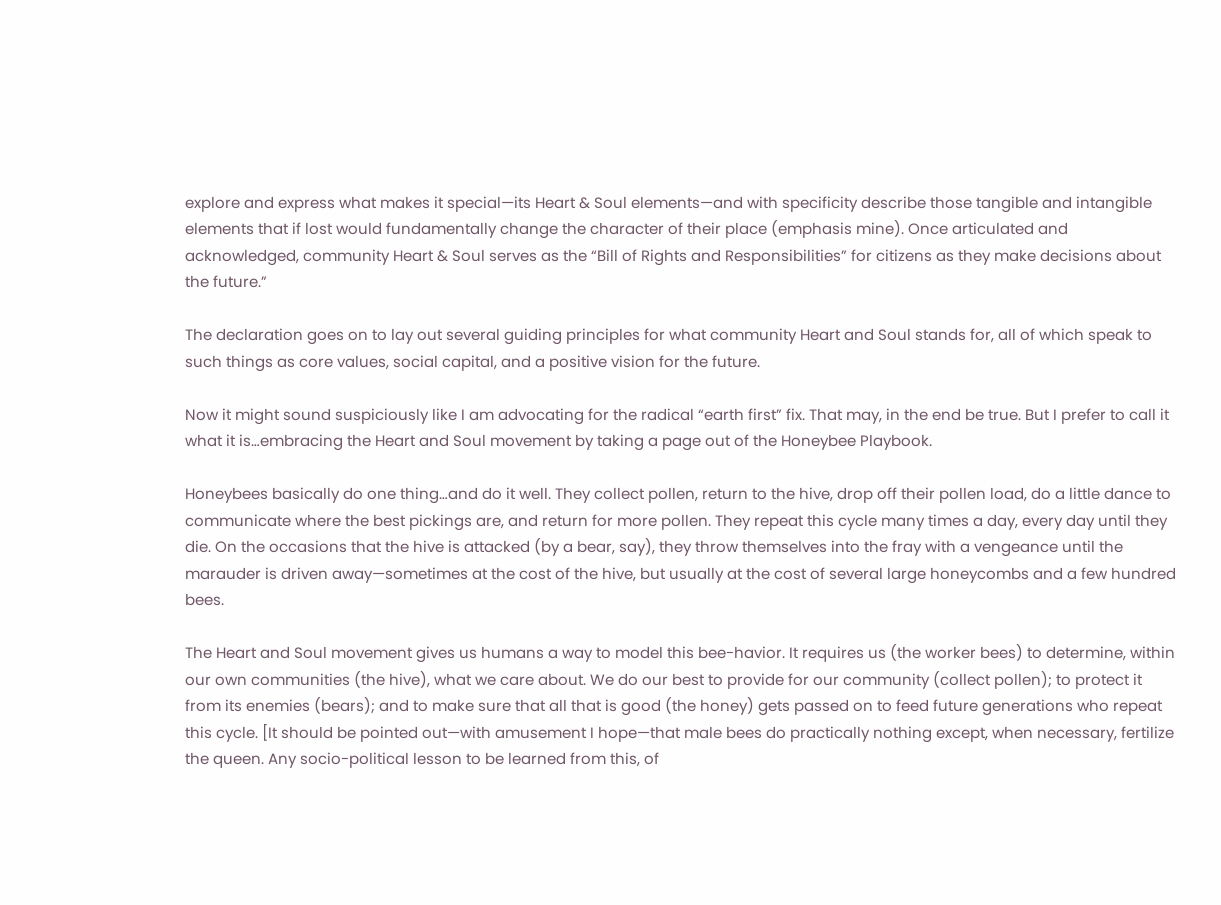explore and express what makes it special—its Heart & Soul elements—and with specificity describe those tangible and intangible elements that if lost would fundamentally change the character of their place (emphasis mine). Once articulated and acknowledged, community Heart & Soul serves as the “Bill of Rights and Responsibilities” for citizens as they make decisions about the future.”

The declaration goes on to lay out several guiding principles for what community Heart and Soul stands for, all of which speak to such things as core values, social capital, and a positive vision for the future.

Now it might sound suspiciously like I am advocating for the radical “earth first” fix. That may, in the end be true. But I prefer to call it what it is…embracing the Heart and Soul movement by taking a page out of the Honeybee Playbook.

Honeybees basically do one thing…and do it well. They collect pollen, return to the hive, drop off their pollen load, do a little dance to communicate where the best pickings are, and return for more pollen. They repeat this cycle many times a day, every day until they die. On the occasions that the hive is attacked (by a bear, say), they throw themselves into the fray with a vengeance until the marauder is driven away—sometimes at the cost of the hive, but usually at the cost of several large honeycombs and a few hundred bees.

The Heart and Soul movement gives us humans a way to model this bee-havior. It requires us (the worker bees) to determine, within our own communities (the hive), what we care about. We do our best to provide for our community (collect pollen); to protect it from its enemies (bears); and to make sure that all that is good (the honey) gets passed on to feed future generations who repeat this cycle. [It should be pointed out—with amusement I hope—that male bees do practically nothing except, when necessary, fertilize the queen. Any socio-political lesson to be learned from this, of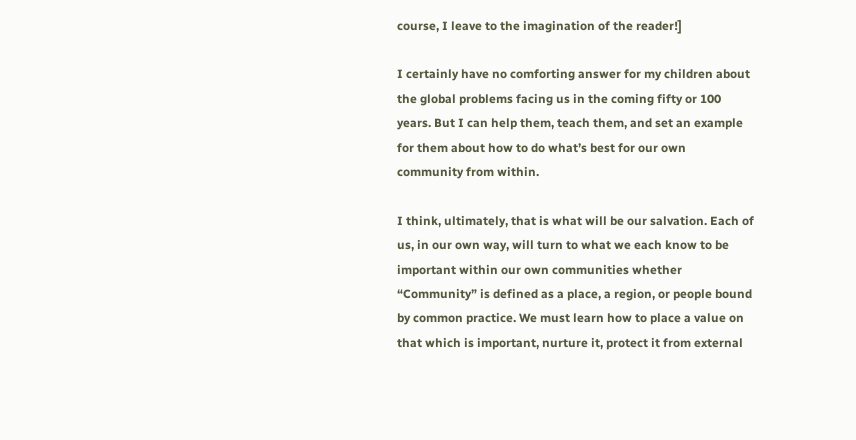course, I leave to the imagination of the reader!]

I certainly have no comforting answer for my children about the global problems facing us in the coming fifty or 100 years. But I can help them, teach them, and set an example for them about how to do what’s best for our own community from within.

I think, ultimately, that is what will be our salvation. Each of us, in our own way, will turn to what we each know to be important within our own communities whether “Community” is defined as a place, a region, or people bound by common practice. We must learn how to place a value on that which is important, nurture it, protect it from external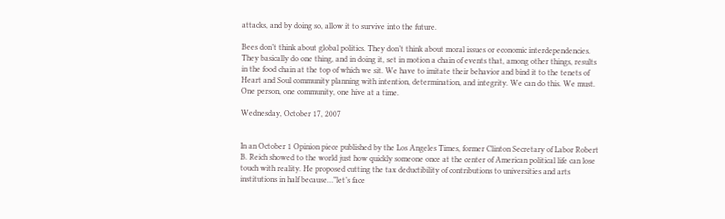attacks, and by doing so, allow it to survive into the future.

Bees don’t think about global politics. They don’t think about moral issues or economic interdependencies. They basically do one thing, and in doing it, set in motion a chain of events that, among other things, results in the food chain at the top of which we sit. We have to imitate their behavior and bind it to the tenets of Heart and Soul community planning with intention, determination, and integrity. We can do this. We must. One person, one community, one hive at a time.

Wednesday, October 17, 2007


In an October 1 Opinion piece published by the Los Angeles Times, former Clinton Secretary of Labor Robert B. Reich showed to the world just how quickly someone once at the center of American political life can lose touch with reality. He proposed cutting the tax deductibility of contributions to universities and arts institutions in half because…”let’s face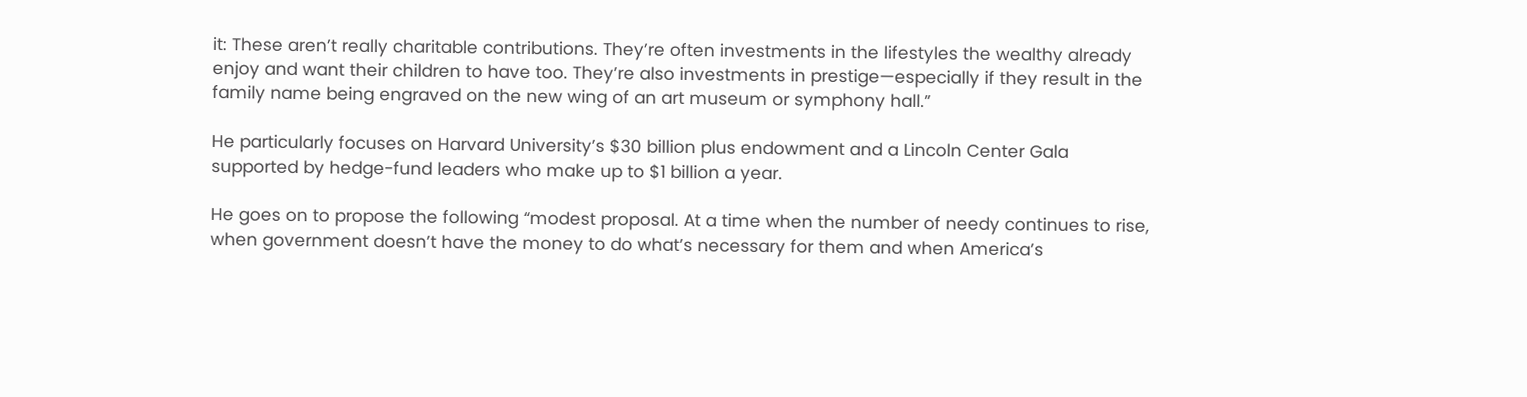it: These aren’t really charitable contributions. They’re often investments in the lifestyles the wealthy already enjoy and want their children to have too. They’re also investments in prestige—especially if they result in the family name being engraved on the new wing of an art museum or symphony hall.”

He particularly focuses on Harvard University’s $30 billion plus endowment and a Lincoln Center Gala supported by hedge-fund leaders who make up to $1 billion a year.

He goes on to propose the following “modest proposal. At a time when the number of needy continues to rise, when government doesn’t have the money to do what’s necessary for them and when America’s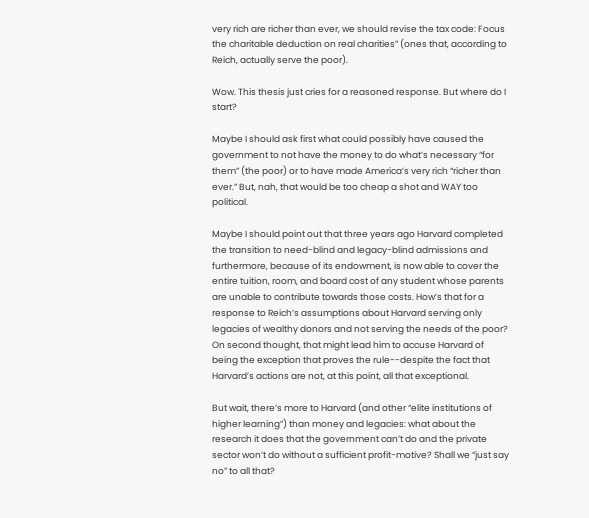very rich are richer than ever, we should revise the tax code: Focus the charitable deduction on real charities” (ones that, according to Reich, actually serve the poor).

Wow. This thesis just cries for a reasoned response. But where do I start?

Maybe I should ask first what could possibly have caused the government to not have the money to do what’s necessary “for them” (the poor) or to have made America’s very rich “richer than ever.” But, nah, that would be too cheap a shot and WAY too political.

Maybe I should point out that three years ago Harvard completed the transition to need-blind and legacy-blind admissions and furthermore, because of its endowment, is now able to cover the entire tuition, room, and board cost of any student whose parents are unable to contribute towards those costs. How’s that for a response to Reich’s assumptions about Harvard serving only legacies of wealthy donors and not serving the needs of the poor? On second thought, that might lead him to accuse Harvard of being the exception that proves the rule--despite the fact that Harvard’s actions are not, at this point, all that exceptional.

But wait, there’s more to Harvard (and other “elite institutions of higher learning”) than money and legacies: what about the research it does that the government can’t do and the private sector won’t do without a sufficient profit-motive? Shall we “just say no” to all that?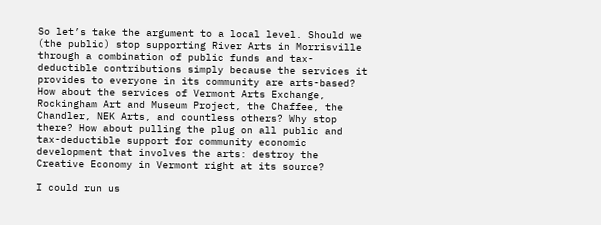So let’s take the argument to a local level. Should we (the public) stop supporting River Arts in Morrisville through a combination of public funds and tax-deductible contributions simply because the services it provides to everyone in its community are arts-based? How about the services of Vermont Arts Exchange, Rockingham Art and Museum Project, the Chaffee, the Chandler, NEK Arts, and countless others? Why stop there? How about pulling the plug on all public and tax-deductible support for community economic development that involves the arts: destroy the Creative Economy in Vermont right at its source?

I could run us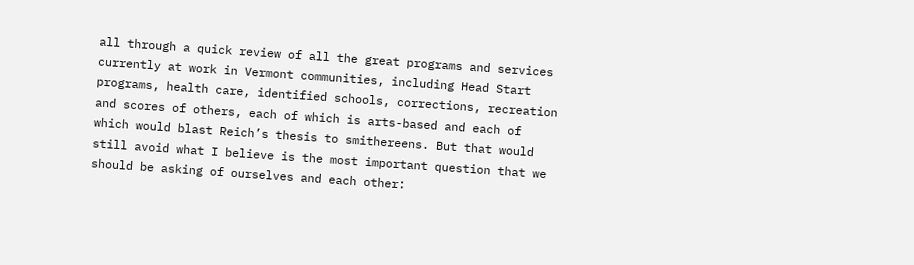all through a quick review of all the great programs and services currently at work in Vermont communities, including Head Start programs, health care, identified schools, corrections, recreation and scores of others, each of which is arts-based and each of which would blast Reich’s thesis to smithereens. But that would still avoid what I believe is the most important question that we should be asking of ourselves and each other: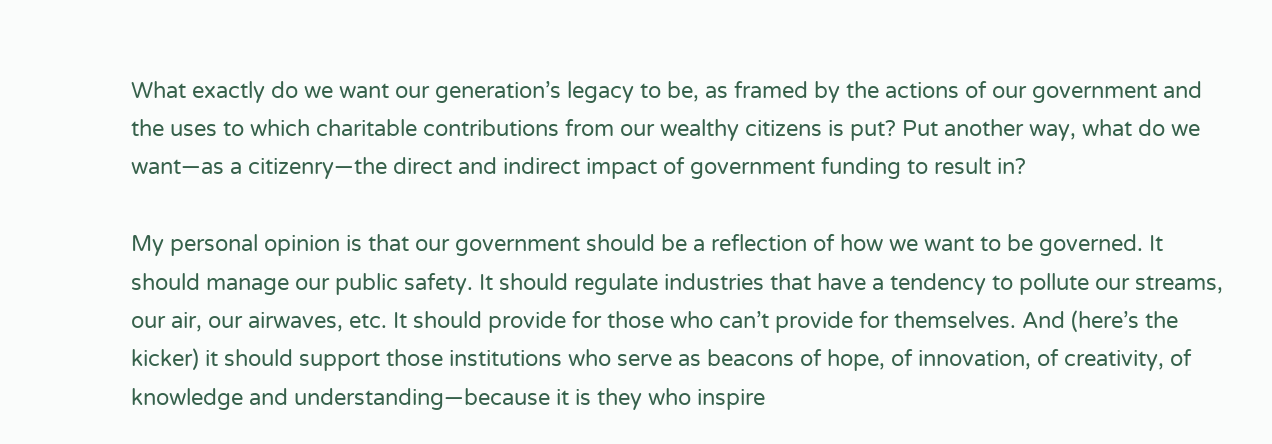What exactly do we want our generation’s legacy to be, as framed by the actions of our government and the uses to which charitable contributions from our wealthy citizens is put? Put another way, what do we want—as a citizenry—the direct and indirect impact of government funding to result in?

My personal opinion is that our government should be a reflection of how we want to be governed. It should manage our public safety. It should regulate industries that have a tendency to pollute our streams, our air, our airwaves, etc. It should provide for those who can’t provide for themselves. And (here’s the kicker) it should support those institutions who serve as beacons of hope, of innovation, of creativity, of knowledge and understanding—because it is they who inspire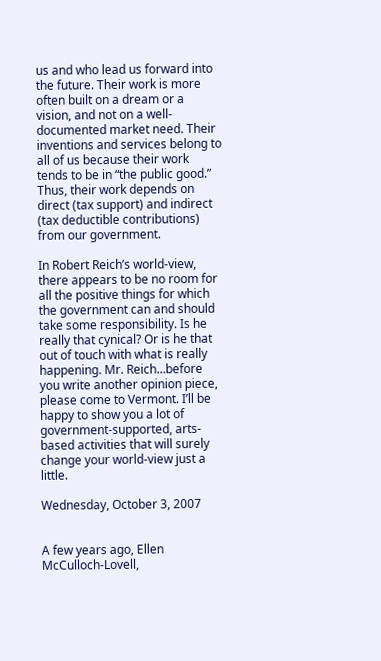us and who lead us forward into the future. Their work is more often built on a dream or a vision, and not on a well-documented market need. Their inventions and services belong to all of us because their work tends to be in “the public good.” Thus, their work depends on direct (tax support) and indirect (tax deductible contributions) from our government.

In Robert Reich’s world-view, there appears to be no room for all the positive things for which the government can and should take some responsibility. Is he really that cynical? Or is he that out of touch with what is really happening. Mr. Reich…before you write another opinion piece, please come to Vermont. I’ll be happy to show you a lot of government-supported, arts-based activities that will surely change your world-view just a little.

Wednesday, October 3, 2007


A few years ago, Ellen McCulloch-Lovell,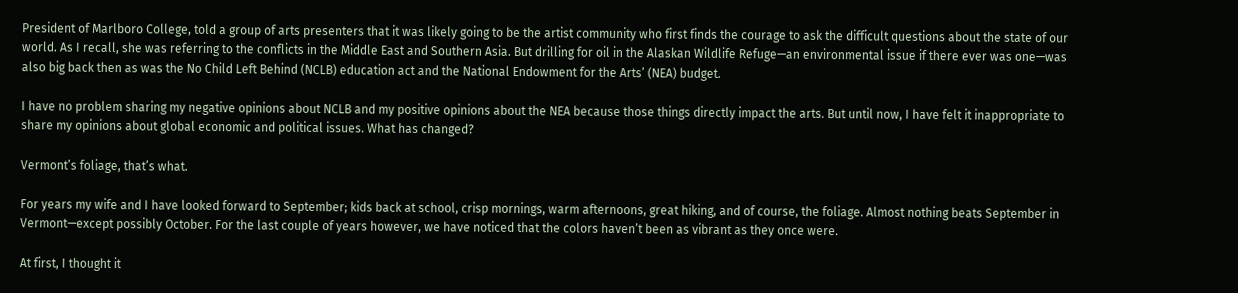President of Marlboro College, told a group of arts presenters that it was likely going to be the artist community who first finds the courage to ask the difficult questions about the state of our world. As I recall, she was referring to the conflicts in the Middle East and Southern Asia. But drilling for oil in the Alaskan Wildlife Refuge—an environmental issue if there ever was one—was also big back then as was the No Child Left Behind (NCLB) education act and the National Endowment for the Arts’ (NEA) budget.

I have no problem sharing my negative opinions about NCLB and my positive opinions about the NEA because those things directly impact the arts. But until now, I have felt it inappropriate to share my opinions about global economic and political issues. What has changed?

Vermont’s foliage, that’s what.

For years my wife and I have looked forward to September; kids back at school, crisp mornings, warm afternoons, great hiking, and of course, the foliage. Almost nothing beats September in Vermont—except possibly October. For the last couple of years however, we have noticed that the colors haven’t been as vibrant as they once were.

At first, I thought it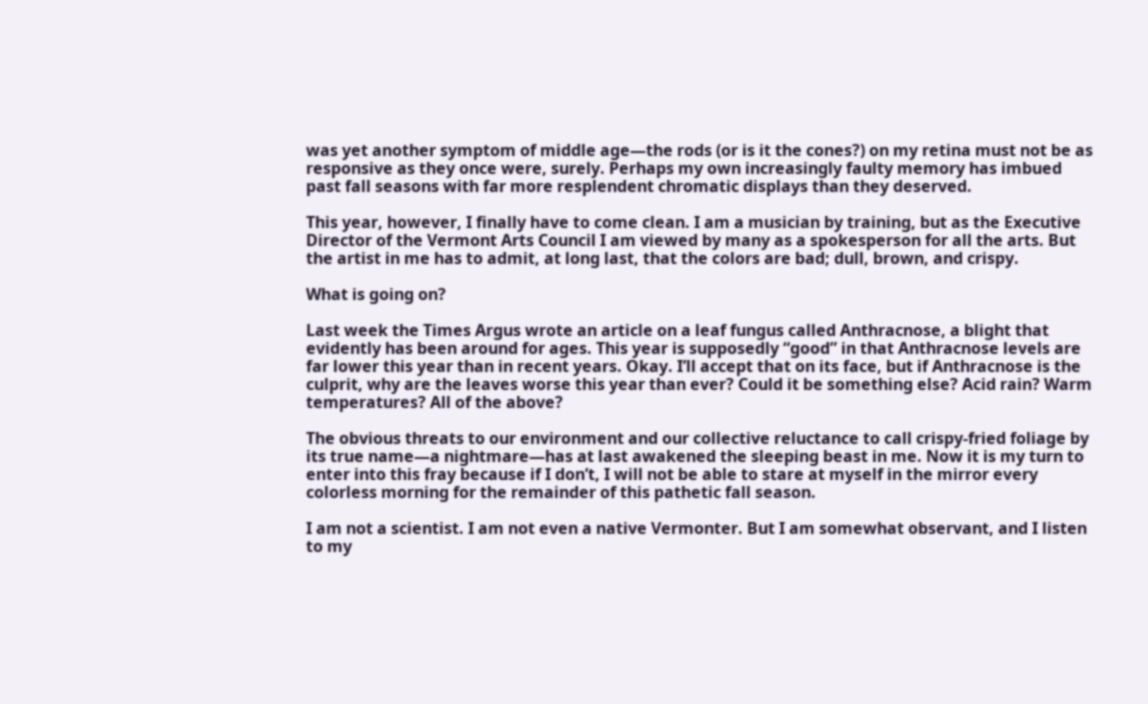was yet another symptom of middle age—the rods (or is it the cones?) on my retina must not be as responsive as they once were, surely. Perhaps my own increasingly faulty memory has imbued past fall seasons with far more resplendent chromatic displays than they deserved.

This year, however, I finally have to come clean. I am a musician by training, but as the Executive Director of the Vermont Arts Council I am viewed by many as a spokesperson for all the arts. But the artist in me has to admit, at long last, that the colors are bad; dull, brown, and crispy.

What is going on?

Last week the Times Argus wrote an article on a leaf fungus called Anthracnose, a blight that evidently has been around for ages. This year is supposedly “good” in that Anthracnose levels are far lower this year than in recent years. Okay. I’ll accept that on its face, but if Anthracnose is the culprit, why are the leaves worse this year than ever? Could it be something else? Acid rain? Warm temperatures? All of the above?

The obvious threats to our environment and our collective reluctance to call crispy-fried foliage by its true name—a nightmare—has at last awakened the sleeping beast in me. Now it is my turn to enter into this fray because if I don’t, I will not be able to stare at myself in the mirror every colorless morning for the remainder of this pathetic fall season.

I am not a scientist. I am not even a native Vermonter. But I am somewhat observant, and I listen to my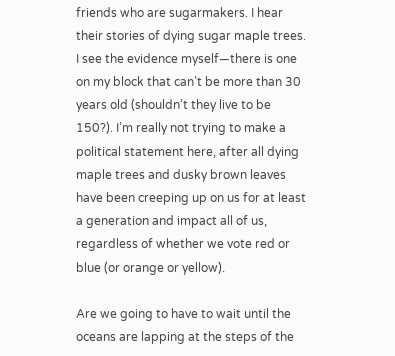friends who are sugarmakers. I hear their stories of dying sugar maple trees. I see the evidence myself—there is one on my block that can’t be more than 30 years old (shouldn’t they live to be 150?). I’m really not trying to make a political statement here, after all dying maple trees and dusky brown leaves have been creeping up on us for at least a generation and impact all of us, regardless of whether we vote red or blue (or orange or yellow).

Are we going to have to wait until the oceans are lapping at the steps of the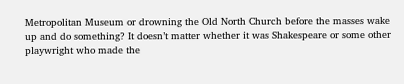Metropolitan Museum or drowning the Old North Church before the masses wake up and do something? It doesn’t matter whether it was Shakespeare or some other playwright who made the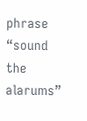phrase “sound the alarums”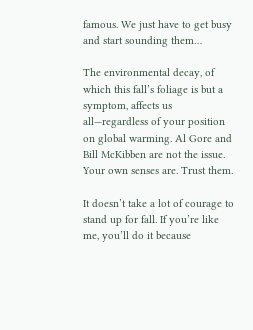famous. We just have to get busy and start sounding them…

The environmental decay, of which this fall’s foliage is but a symptom, affects us all—regardless of your position on global warming. Al Gore and Bill McKibben are not the issue. Your own senses are. Trust them.

It doesn’t take a lot of courage to stand up for fall. If you’re like me, you’ll do it because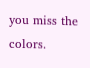you miss the colors.